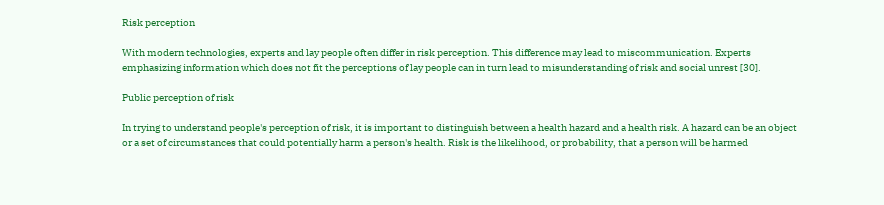Risk perception

With modern technologies, experts and lay people often differ in risk perception. This difference may lead to miscommunication. Experts emphasizing information which does not fit the perceptions of lay people can in turn lead to misunderstanding of risk and social unrest [30].

Public perception of risk

In trying to understand people's perception of risk, it is important to distinguish between a health hazard and a health risk. A hazard can be an object or a set of circumstances that could potentially harm a person's health. Risk is the likelihood, or probability, that a person will be harmed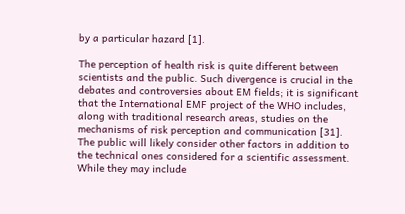by a particular hazard [1].

The perception of health risk is quite different between scientists and the public. Such divergence is crucial in the debates and controversies about EM fields; it is significant that the International EMF project of the WHO includes, along with traditional research areas, studies on the mechanisms of risk perception and communication [31]. The public will likely consider other factors in addition to the technical ones considered for a scientific assessment. While they may include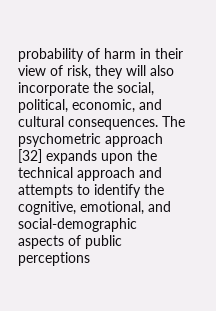probability of harm in their view of risk, they will also incorporate the social, political, economic, and cultural consequences. The psychometric approach [32] expands upon the technical approach and attempts to identify the cognitive, emotional, and social-demographic aspects of public perceptions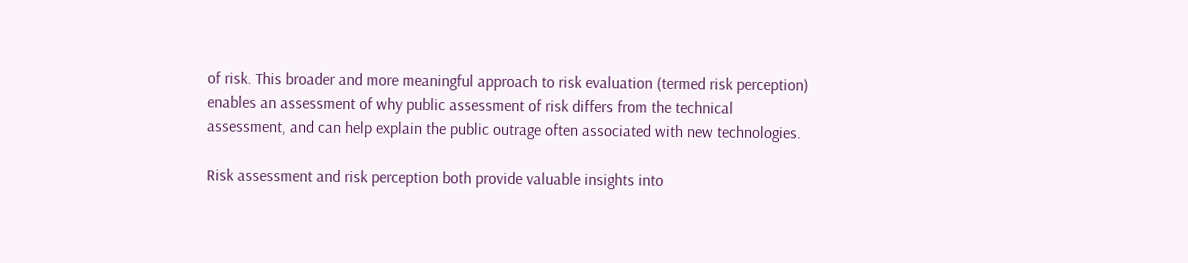of risk. This broader and more meaningful approach to risk evaluation (termed risk perception) enables an assessment of why public assessment of risk differs from the technical assessment, and can help explain the public outrage often associated with new technologies.

Risk assessment and risk perception both provide valuable insights into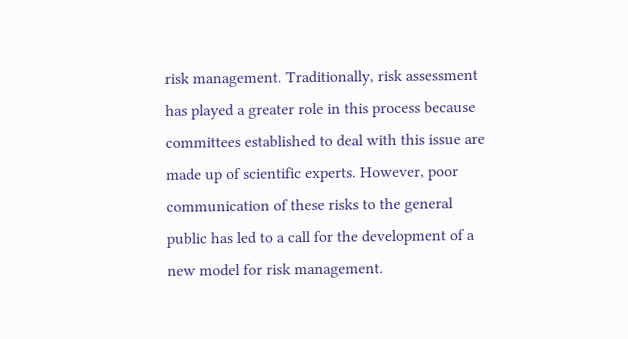risk management. Traditionally, risk assessment has played a greater role in this process because committees established to deal with this issue are made up of scientific experts. However, poor communication of these risks to the general public has led to a call for the development of a new model for risk management.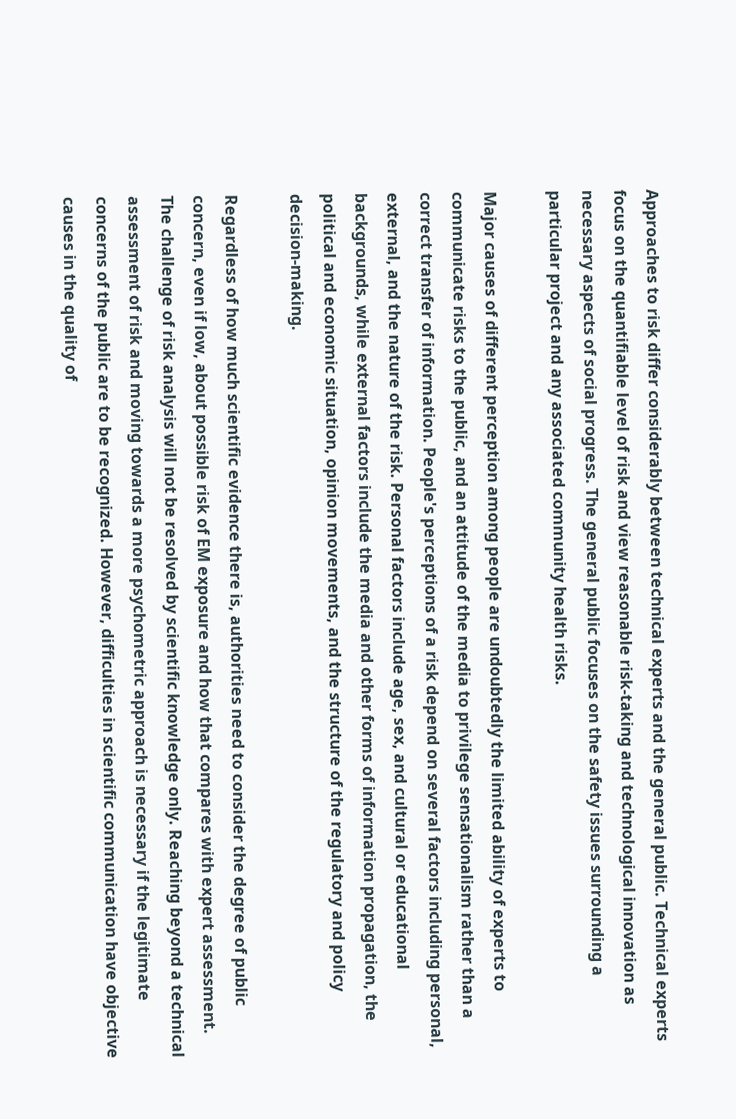Approaches to risk differ considerably between technical experts and the general public. Technical experts focus on the quantifiable level of risk and view reasonable risk-taking and technological innovation as necessary aspects of social progress. The general public focuses on the safety issues surrounding a particular project and any associated community health risks.

Major causes of different perception among people are undoubtedly the limited ability of experts to communicate risks to the public, and an attitude of the media to privilege sensationalism rather than a correct transfer of information. People's perceptions of a risk depend on several factors including personal, external, and the nature of the risk. Personal factors include age, sex, and cultural or educational backgrounds, while external factors include the media and other forms of information propagation, the political and economic situation, opinion movements, and the structure of the regulatory and policy decision-making.

Regardless of how much scientific evidence there is, authorities need to consider the degree of public concern, even if low, about possible risk of EM exposure and how that compares with expert assessment. The challenge of risk analysis will not be resolved by scientific knowledge only. Reaching beyond a technical assessment of risk and moving towards a more psychometric approach is necessary if the legitimate concerns of the public are to be recognized. However, difficulties in scientific communication have objective causes in the quality of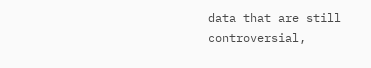data that are still controversial,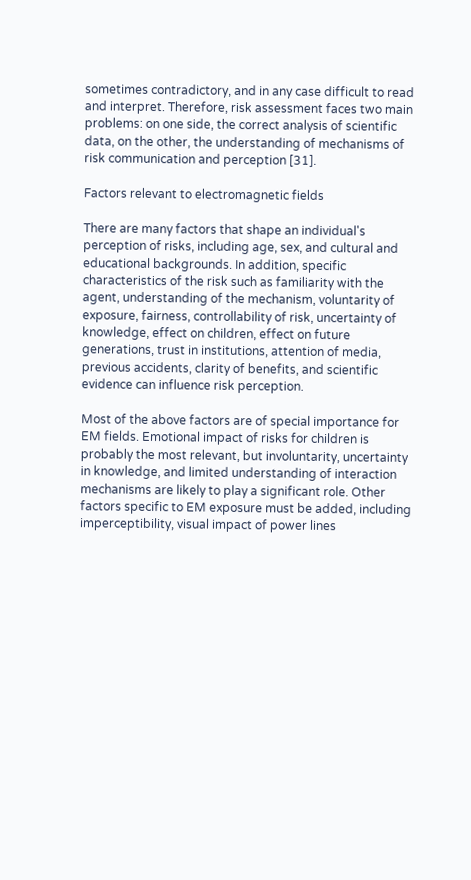sometimes contradictory, and in any case difficult to read and interpret. Therefore, risk assessment faces two main problems: on one side, the correct analysis of scientific data, on the other, the understanding of mechanisms of risk communication and perception [31].

Factors relevant to electromagnetic fields

There are many factors that shape an individual's perception of risks, including age, sex, and cultural and educational backgrounds. In addition, specific characteristics of the risk such as familiarity with the agent, understanding of the mechanism, voluntarity of exposure, fairness, controllability of risk, uncertainty of knowledge, effect on children, effect on future generations, trust in institutions, attention of media, previous accidents, clarity of benefits, and scientific evidence can influence risk perception.

Most of the above factors are of special importance for EM fields. Emotional impact of risks for children is probably the most relevant, but involuntarity, uncertainty in knowledge, and limited understanding of interaction mechanisms are likely to play a significant role. Other factors specific to EM exposure must be added, including imperceptibility, visual impact of power lines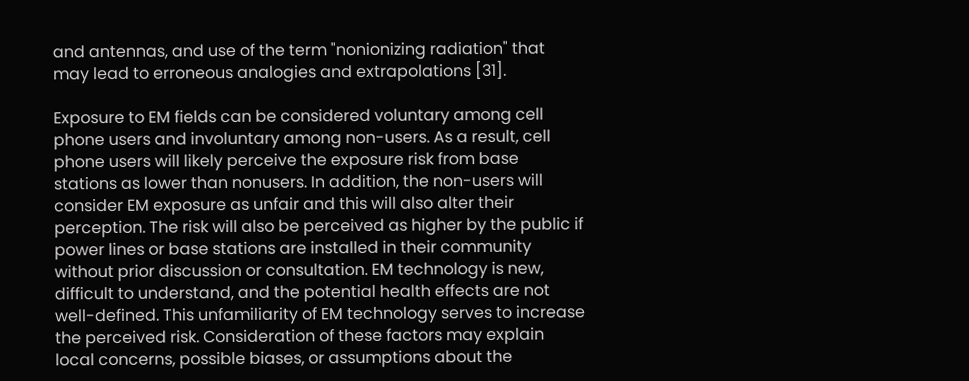and antennas, and use of the term "nonionizing radiation" that may lead to erroneous analogies and extrapolations [31].

Exposure to EM fields can be considered voluntary among cell phone users and involuntary among non-users. As a result, cell phone users will likely perceive the exposure risk from base stations as lower than nonusers. In addition, the non-users will consider EM exposure as unfair and this will also alter their perception. The risk will also be perceived as higher by the public if power lines or base stations are installed in their community without prior discussion or consultation. EM technology is new, difficult to understand, and the potential health effects are not well-defined. This unfamiliarity of EM technology serves to increase the perceived risk. Consideration of these factors may explain local concerns, possible biases, or assumptions about the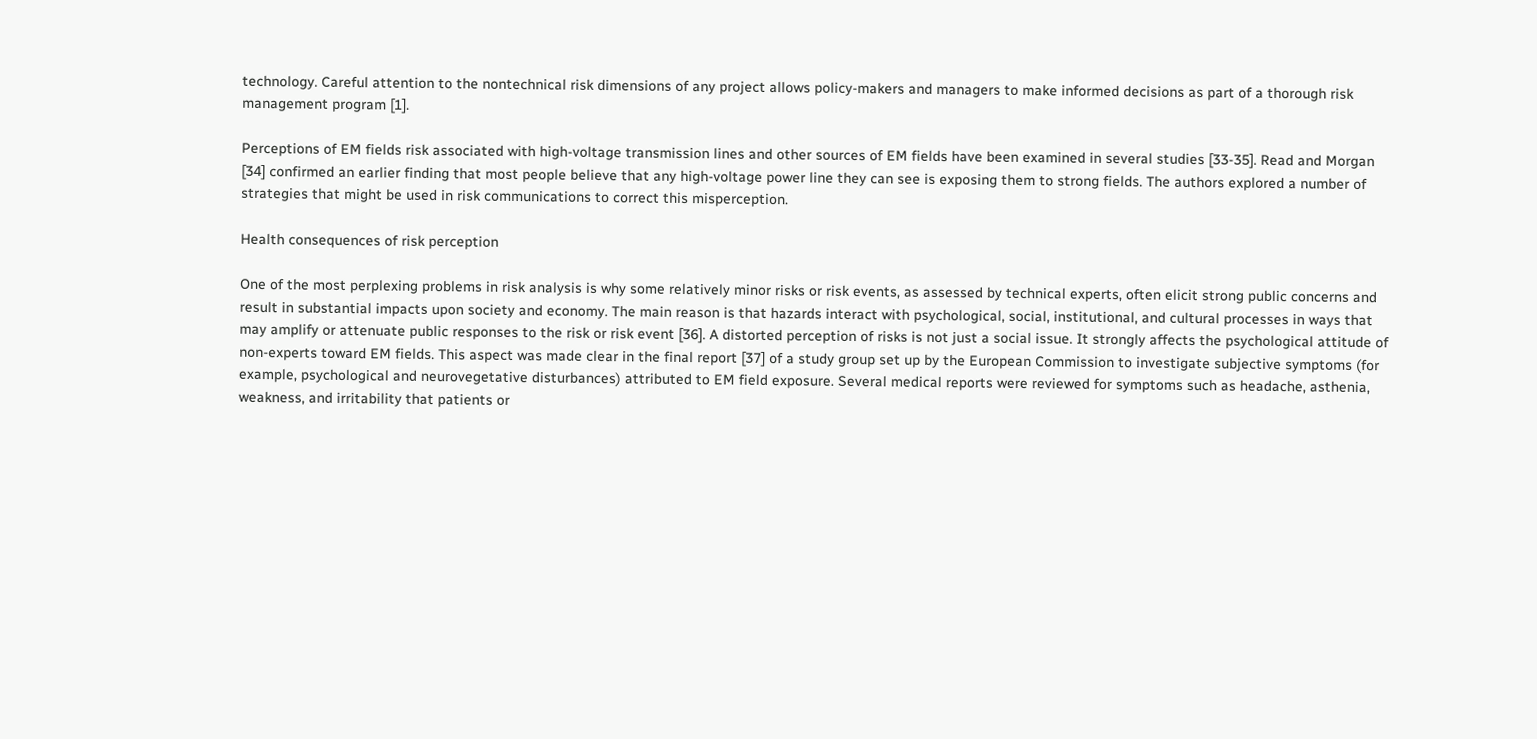technology. Careful attention to the nontechnical risk dimensions of any project allows policy-makers and managers to make informed decisions as part of a thorough risk management program [1].

Perceptions of EM fields risk associated with high-voltage transmission lines and other sources of EM fields have been examined in several studies [33-35]. Read and Morgan [34] confirmed an earlier finding that most people believe that any high-voltage power line they can see is exposing them to strong fields. The authors explored a number of strategies that might be used in risk communications to correct this misperception.

Health consequences of risk perception

One of the most perplexing problems in risk analysis is why some relatively minor risks or risk events, as assessed by technical experts, often elicit strong public concerns and result in substantial impacts upon society and economy. The main reason is that hazards interact with psychological, social, institutional, and cultural processes in ways that may amplify or attenuate public responses to the risk or risk event [36]. A distorted perception of risks is not just a social issue. It strongly affects the psychological attitude of non-experts toward EM fields. This aspect was made clear in the final report [37] of a study group set up by the European Commission to investigate subjective symptoms (for example, psychological and neurovegetative disturbances) attributed to EM field exposure. Several medical reports were reviewed for symptoms such as headache, asthenia, weakness, and irritability that patients or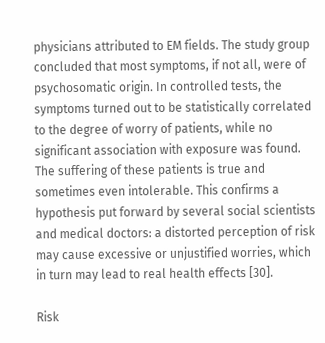physicians attributed to EM fields. The study group concluded that most symptoms, if not all, were of psychosomatic origin. In controlled tests, the symptoms turned out to be statistically correlated to the degree of worry of patients, while no significant association with exposure was found. The suffering of these patients is true and sometimes even intolerable. This confirms a hypothesis put forward by several social scientists and medical doctors: a distorted perception of risk may cause excessive or unjustified worries, which in turn may lead to real health effects [30].

Risk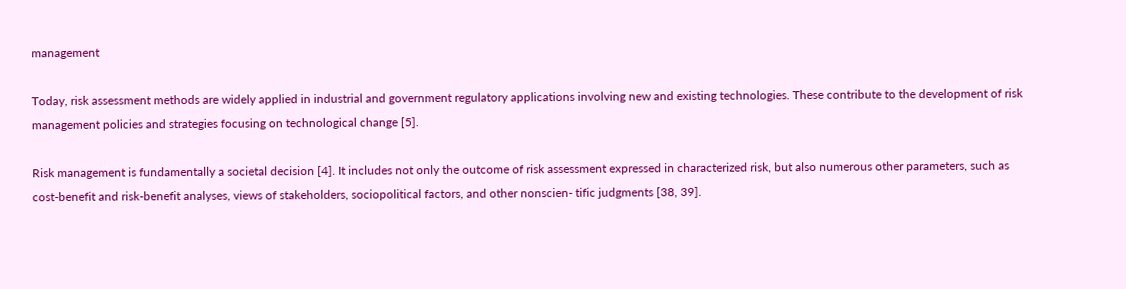management

Today, risk assessment methods are widely applied in industrial and government regulatory applications involving new and existing technologies. These contribute to the development of risk management policies and strategies focusing on technological change [5].

Risk management is fundamentally a societal decision [4]. It includes not only the outcome of risk assessment expressed in characterized risk, but also numerous other parameters, such as cost-benefit and risk-benefit analyses, views of stakeholders, sociopolitical factors, and other nonscien- tific judgments [38, 39].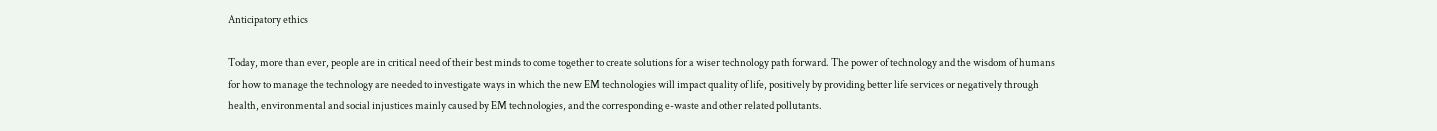Anticipatory ethics

Today, more than ever, people are in critical need of their best minds to come together to create solutions for a wiser technology path forward. The power of technology and the wisdom of humans for how to manage the technology are needed to investigate ways in which the new EM technologies will impact quality of life, positively by providing better life services or negatively through health, environmental and social injustices mainly caused by EM technologies, and the corresponding e-waste and other related pollutants.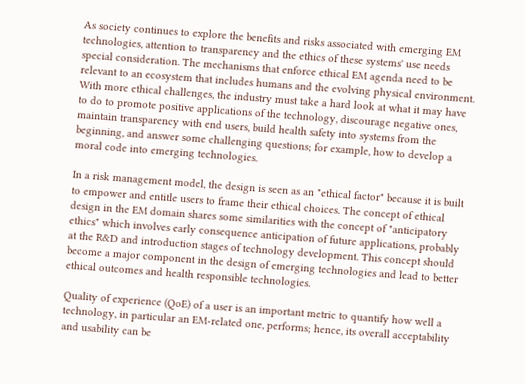As society continues to explore the benefits and risks associated with emerging EM technologies, attention to transparency and the ethics of these systems' use needs special consideration. The mechanisms that enforce ethical EM agenda need to be relevant to an ecosystem that includes humans and the evolving physical environment. With more ethical challenges, the industry must take a hard look at what it may have to do to promote positive applications of the technology, discourage negative ones, maintain transparency with end users, build health safety into systems from the beginning, and answer some challenging questions; for example, how to develop a moral code into emerging technologies.

In a risk management model, the design is seen as an "ethical factor" because it is built to empower and entitle users to frame their ethical choices. The concept of ethical design in the EM domain shares some similarities with the concept of "anticipatory ethics" which involves early consequence anticipation of future applications, probably at the R&D and introduction stages of technology development. This concept should become a major component in the design of emerging technologies and lead to better ethical outcomes and health responsible technologies.

Quality of experience (QoE) of a user is an important metric to quantify how well a technology, in particular an EM-related one, performs; hence, its overall acceptability and usability can be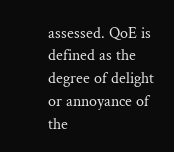assessed. QoE is defined as the degree of delight or annoyance of the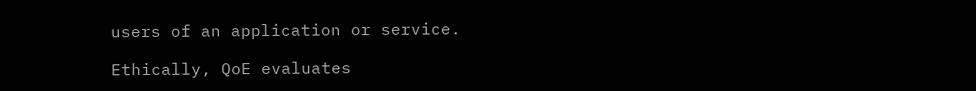users of an application or service.

Ethically, QoE evaluates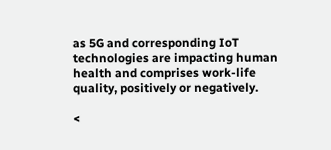as 5G and corresponding IoT technologies are impacting human health and comprises work-life quality, positively or negatively.

<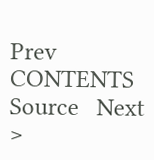Prev   CONTENTS   Source   Next >